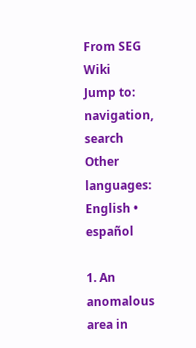From SEG Wiki
Jump to: navigation, search
Other languages:
English • español

1. An anomalous area in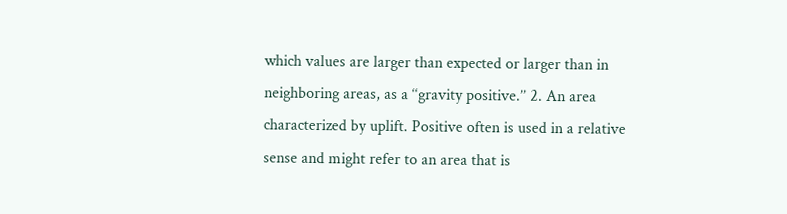which values are larger than expected or larger than in neighboring areas, as a ‘‘gravity positive.’’ 2. An area characterized by uplift. Positive often is used in a relative sense and might refer to an area that is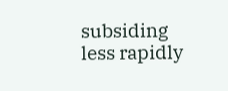subsiding less rapidly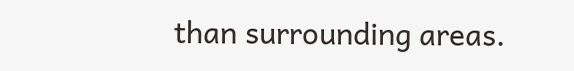than surrounding areas.